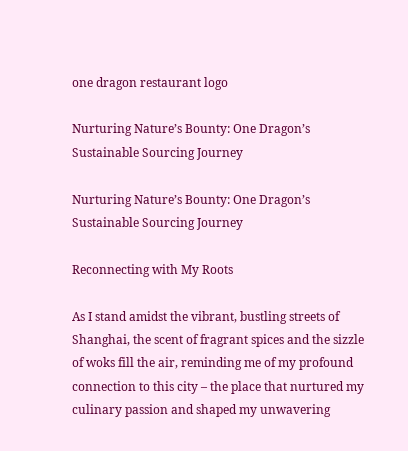one dragon restaurant logo

Nurturing Nature’s Bounty: One Dragon’s Sustainable Sourcing Journey

Nurturing Nature’s Bounty: One Dragon’s Sustainable Sourcing Journey

Reconnecting with My Roots

As I stand amidst the vibrant, bustling streets of Shanghai, the scent of fragrant spices and the sizzle of woks fill the air, reminding me of my profound connection to this city – the place that nurtured my culinary passion and shaped my unwavering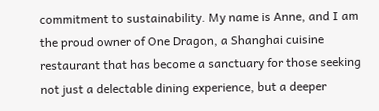commitment to sustainability. My name is Anne, and I am the proud owner of One Dragon, a Shanghai cuisine restaurant that has become a sanctuary for those seeking not just a delectable dining experience, but a deeper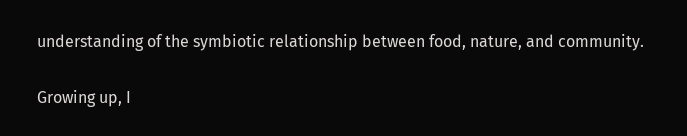understanding of the symbiotic relationship between food, nature, and community.

Growing up, I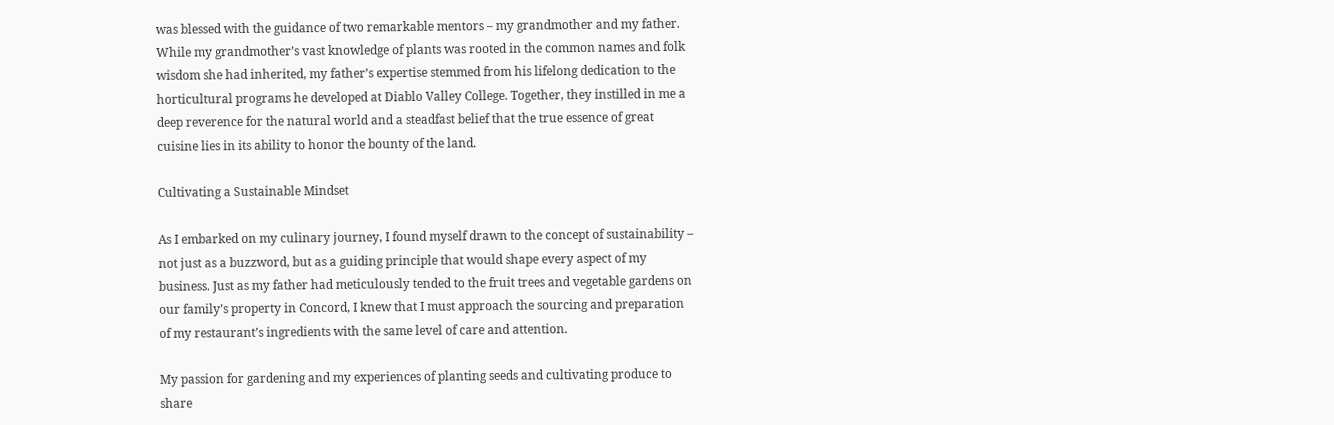was blessed with the guidance of two remarkable mentors – my grandmother and my father. While my grandmother’s vast knowledge of plants was rooted in the common names and folk wisdom she had inherited, my father’s expertise stemmed from his lifelong dedication to the horticultural programs he developed at Diablo Valley College. Together, they instilled in me a deep reverence for the natural world and a steadfast belief that the true essence of great cuisine lies in its ability to honor the bounty of the land.

Cultivating a Sustainable Mindset

As I embarked on my culinary journey, I found myself drawn to the concept of sustainability – not just as a buzzword, but as a guiding principle that would shape every aspect of my business. Just as my father had meticulously tended to the fruit trees and vegetable gardens on our family’s property in Concord, I knew that I must approach the sourcing and preparation of my restaurant’s ingredients with the same level of care and attention.

My passion for gardening and my experiences of planting seeds and cultivating produce to share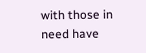with those in need have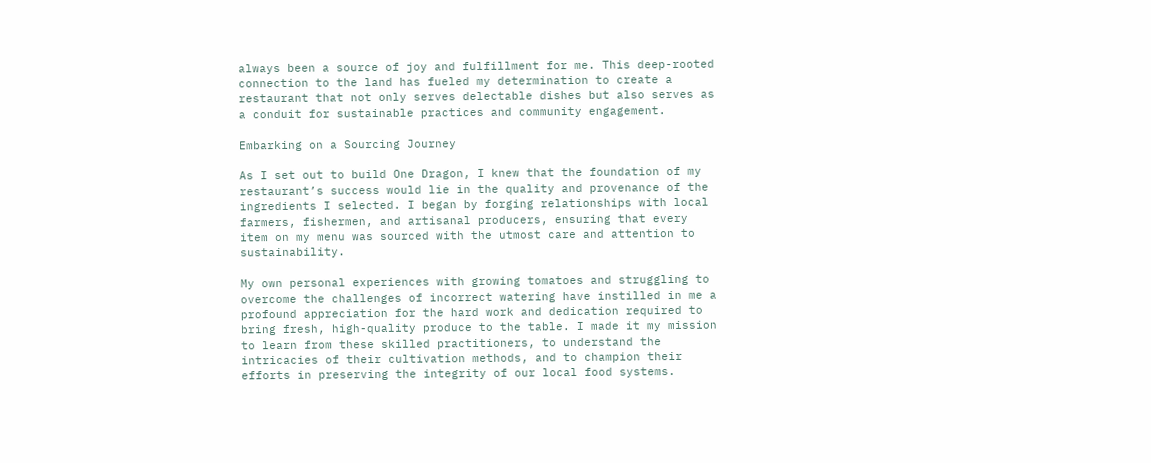always been a source of joy and fulfillment for me. This deep-rooted connection to the land has fueled my determination to create a restaurant that not only serves delectable dishes but also serves as a conduit for sustainable practices and community engagement.

Embarking on a Sourcing Journey

As I set out to build One Dragon, I knew that the foundation of my restaurant’s success would lie in the quality and provenance of the ingredients I selected. I began by forging relationships with local farmers, fishermen, and artisanal producers, ensuring that every item on my menu was sourced with the utmost care and attention to sustainability.

My own personal experiences with growing tomatoes and struggling to overcome the challenges of incorrect watering have instilled in me a profound appreciation for the hard work and dedication required to bring fresh, high-quality produce to the table. I made it my mission to learn from these skilled practitioners, to understand the intricacies of their cultivation methods, and to champion their efforts in preserving the integrity of our local food systems.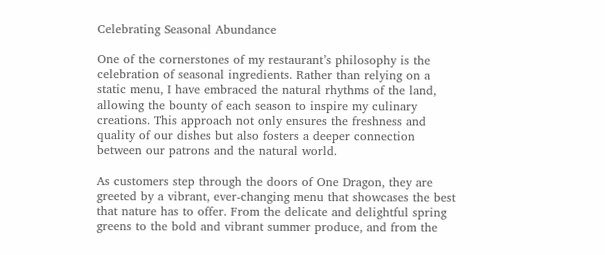Celebrating Seasonal Abundance

One of the cornerstones of my restaurant’s philosophy is the celebration of seasonal ingredients. Rather than relying on a static menu, I have embraced the natural rhythms of the land, allowing the bounty of each season to inspire my culinary creations. This approach not only ensures the freshness and quality of our dishes but also fosters a deeper connection between our patrons and the natural world.

As customers step through the doors of One Dragon, they are greeted by a vibrant, ever-changing menu that showcases the best that nature has to offer. From the delicate and delightful spring greens to the bold and vibrant summer produce, and from the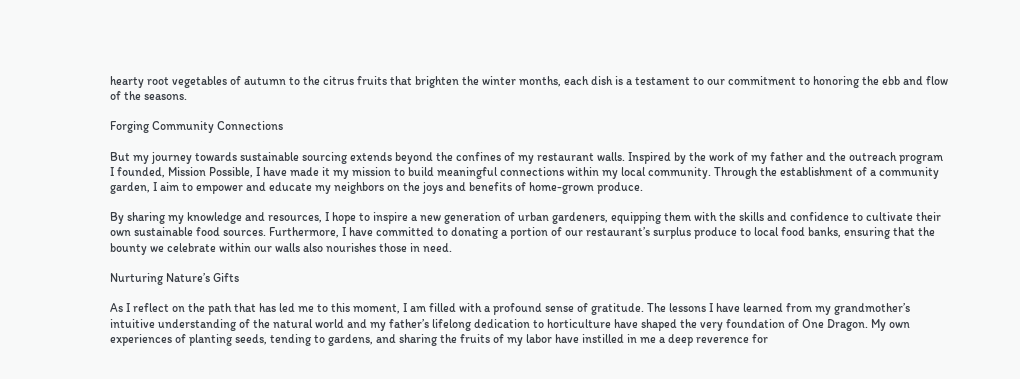hearty root vegetables of autumn to the citrus fruits that brighten the winter months, each dish is a testament to our commitment to honoring the ebb and flow of the seasons.

Forging Community Connections

But my journey towards sustainable sourcing extends beyond the confines of my restaurant walls. Inspired by the work of my father and the outreach program I founded, Mission Possible, I have made it my mission to build meaningful connections within my local community. Through the establishment of a community garden, I aim to empower and educate my neighbors on the joys and benefits of home-grown produce.

By sharing my knowledge and resources, I hope to inspire a new generation of urban gardeners, equipping them with the skills and confidence to cultivate their own sustainable food sources. Furthermore, I have committed to donating a portion of our restaurant’s surplus produce to local food banks, ensuring that the bounty we celebrate within our walls also nourishes those in need.

Nurturing Nature’s Gifts

As I reflect on the path that has led me to this moment, I am filled with a profound sense of gratitude. The lessons I have learned from my grandmother’s intuitive understanding of the natural world and my father’s lifelong dedication to horticulture have shaped the very foundation of One Dragon. My own experiences of planting seeds, tending to gardens, and sharing the fruits of my labor have instilled in me a deep reverence for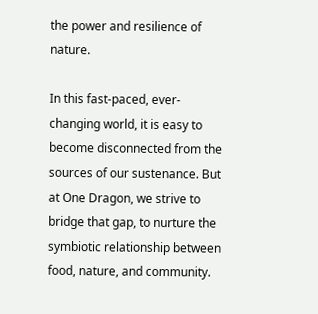the power and resilience of nature.

In this fast-paced, ever-changing world, it is easy to become disconnected from the sources of our sustenance. But at One Dragon, we strive to bridge that gap, to nurture the symbiotic relationship between food, nature, and community.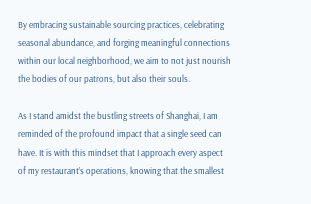By embracing sustainable sourcing practices, celebrating seasonal abundance, and forging meaningful connections within our local neighborhood, we aim to not just nourish the bodies of our patrons, but also their souls.

As I stand amidst the bustling streets of Shanghai, I am reminded of the profound impact that a single seed can have. It is with this mindset that I approach every aspect of my restaurant’s operations, knowing that the smallest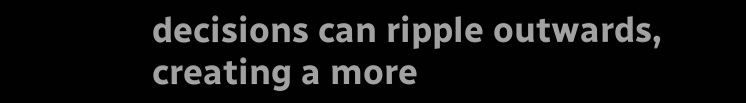decisions can ripple outwards, creating a more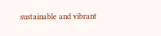sustainable and vibrant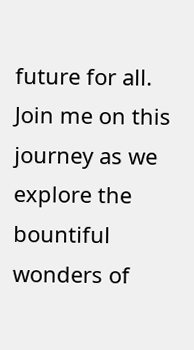future for all. Join me on this journey as we explore the bountiful wonders of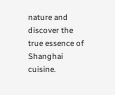nature and discover the true essence of Shanghai cuisine.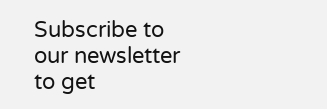Subscribe to our newsletter to get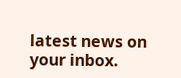latest news on your inbox.